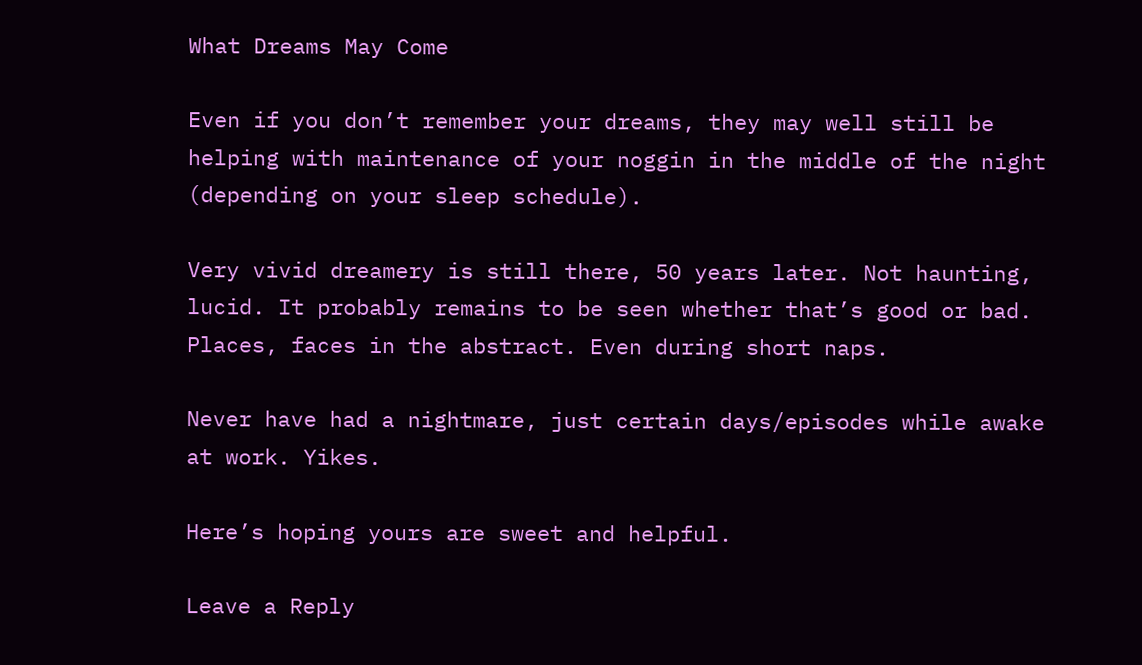What Dreams May Come

Even if you don’t remember your dreams, they may well still be helping with maintenance of your noggin in the middle of the night (depending on your sleep schedule).

Very vivid dreamery is still there, 50 years later. Not haunting, lucid. It probably remains to be seen whether that’s good or bad. Places, faces in the abstract. Even during short naps.

Never have had a nightmare, just certain days/episodes while awake at work. Yikes.

Here’s hoping yours are sweet and helpful.

Leave a Reply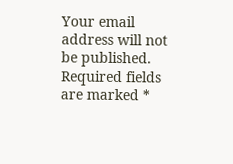Your email address will not be published. Required fields are marked *